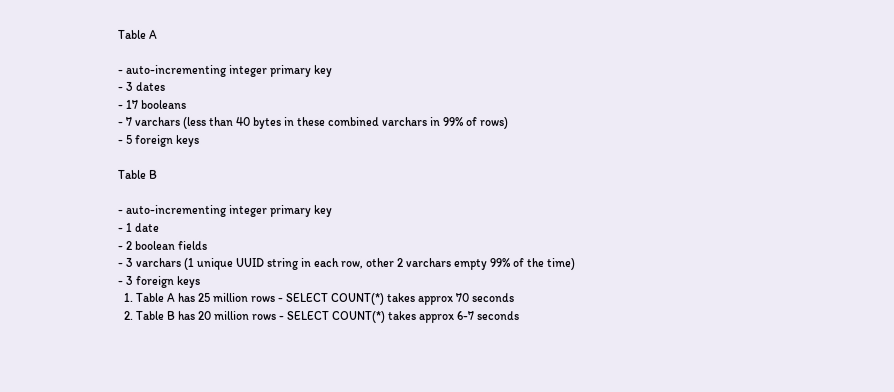Table A

- auto-incrementing integer primary key
- 3 dates
- 17 booleans
- 7 varchars (less than 40 bytes in these combined varchars in 99% of rows)
- 5 foreign keys

Table B

- auto-incrementing integer primary key
- 1 date
- 2 boolean fields
- 3 varchars (1 unique UUID string in each row, other 2 varchars empty 99% of the time)
- 3 foreign keys
  1. Table A has 25 million rows - SELECT COUNT(*) takes approx 70 seconds
  2. Table B has 20 million rows - SELECT COUNT(*) takes approx 6-7 seconds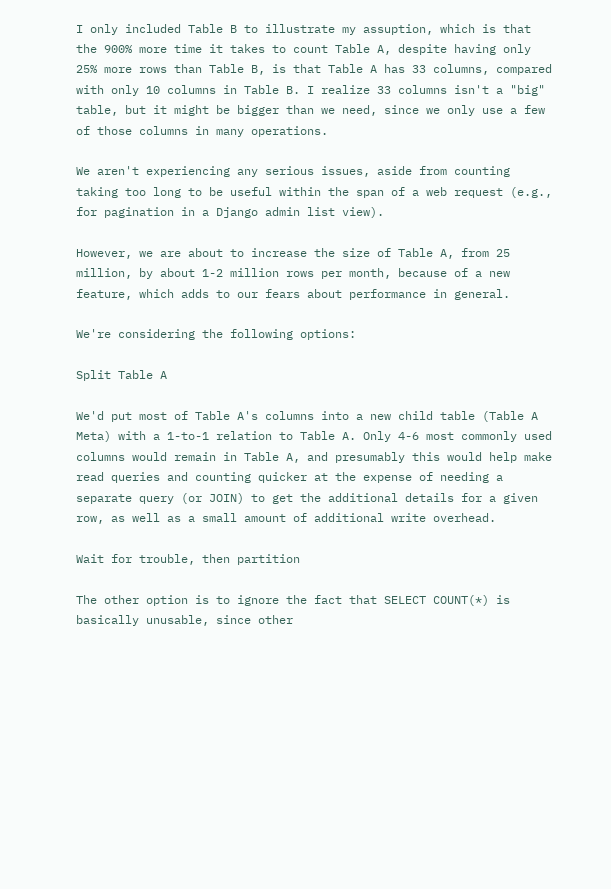I only included Table B to illustrate my assuption, which is that the 900% more time it takes to count Table A, despite having only 25% more rows than Table B, is that Table A has 33 columns, compared with only 10 columns in Table B. I realize 33 columns isn't a "big" table, but it might be bigger than we need, since we only use a few of those columns in many operations.

We aren't experiencing any serious issues, aside from counting taking too long to be useful within the span of a web request (e.g., for pagination in a Django admin list view).

However, we are about to increase the size of Table A, from 25 million, by about 1-2 million rows per month, because of a new feature, which adds to our fears about performance in general.

We're considering the following options:

Split Table A

We'd put most of Table A's columns into a new child table (Table A Meta) with a 1-to-1 relation to Table A. Only 4-6 most commonly used columns would remain in Table A, and presumably this would help make read queries and counting quicker at the expense of needing a separate query (or JOIN) to get the additional details for a given row, as well as a small amount of additional write overhead.

Wait for trouble, then partition

The other option is to ignore the fact that SELECT COUNT(*) is basically unusable, since other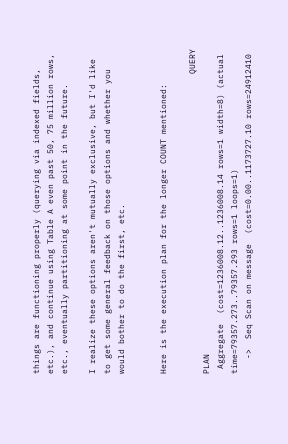things are functioning properly (querying via indexed fields, etc.), and continue using Table A even past 50, 75 million rows, etc., eventually partitioning at some point in the future.

I realize these options aren't mutually exclusive, but I'd like to get some general feedback on those options and whether you would bother to do the first, etc.


Here is the execution plan for the longer COUNT mentioned:

                                                            QUERY PLAN
 Aggregate  (cost=1236008.12..1236008.14 rows=1 width=8) (actual time=79357.273..79357.293 rows=1 loops=1)
   ->  Seq Scan on message  (cost=0.00..1173727.10 rows=24912410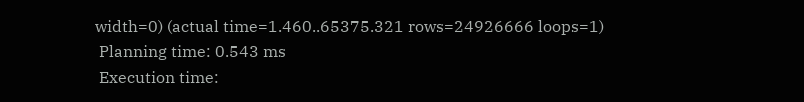width=0) (actual time=1.460..65375.321 rows=24926666 loops=1)
 Planning time: 0.543 ms
 Execution time: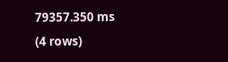79357.350 ms
(4 rows)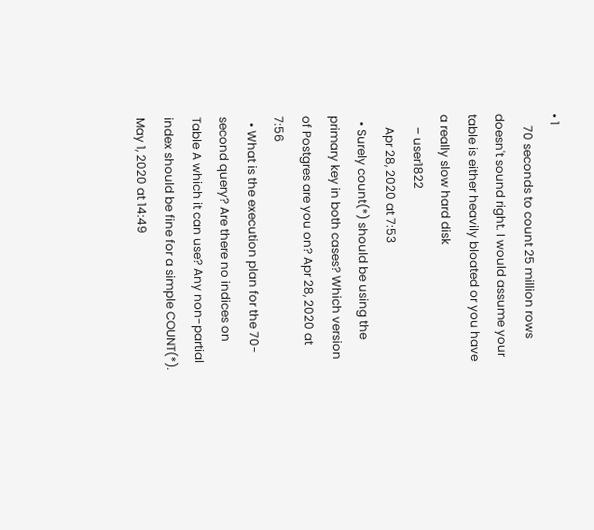• 1
    70 seconds to count 25 million rows doesn't sound right. I would assume your table is either heavily bloated or you have a really slow hard disk
    – user1822
    Apr 28, 2020 at 7:53
  • Surely count(*) should be using the primary key in both cases? Which version of Postgres are you on? Apr 28, 2020 at 7:56
  • What is the execution plan for the 70-second query? Are there no indices on Table A which it can use? Any non-partial index should be fine for a simple COUNT(*). May 1, 2020 at 14:49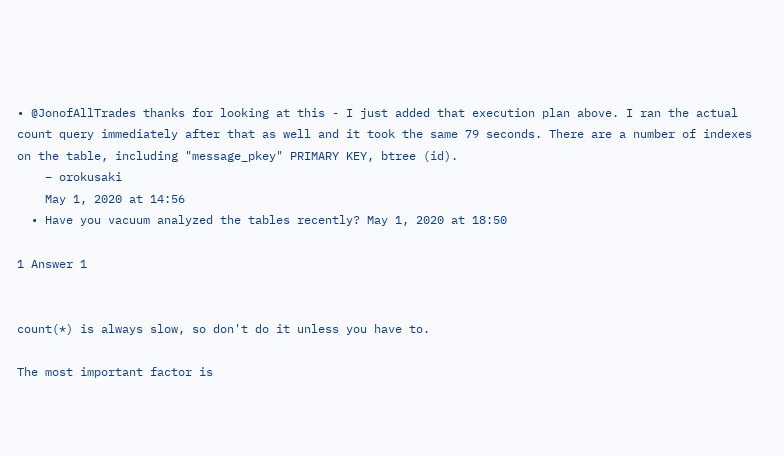• @JonofAllTrades thanks for looking at this - I just added that execution plan above. I ran the actual count query immediately after that as well and it took the same 79 seconds. There are a number of indexes on the table, including "message_pkey" PRIMARY KEY, btree (id).
    – orokusaki
    May 1, 2020 at 14:56
  • Have you vacuum analyzed the tables recently? May 1, 2020 at 18:50

1 Answer 1


count(*) is always slow, so don't do it unless you have to.

The most important factor is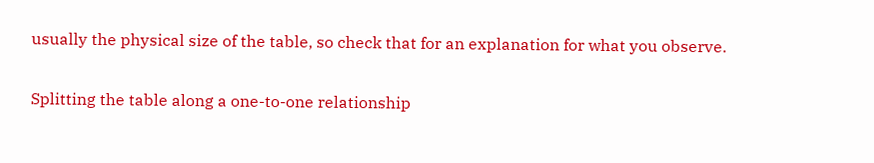usually the physical size of the table, so check that for an explanation for what you observe.

Splitting the table along a one-to-one relationship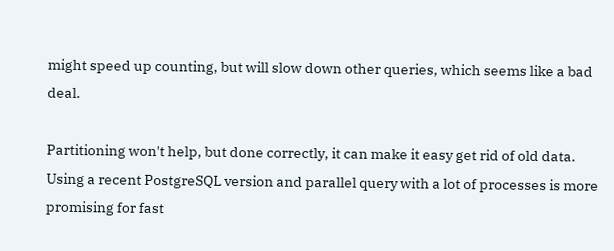might speed up counting, but will slow down other queries, which seems like a bad deal.

Partitioning won't help, but done correctly, it can make it easy get rid of old data. Using a recent PostgreSQL version and parallel query with a lot of processes is more promising for fast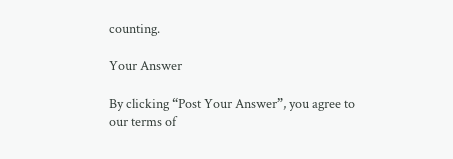counting.

Your Answer

By clicking “Post Your Answer”, you agree to our terms of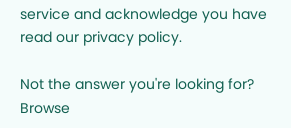service and acknowledge you have read our privacy policy.

Not the answer you're looking for? Browse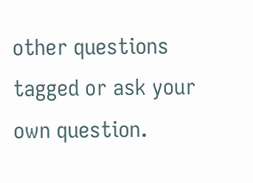other questions tagged or ask your own question.